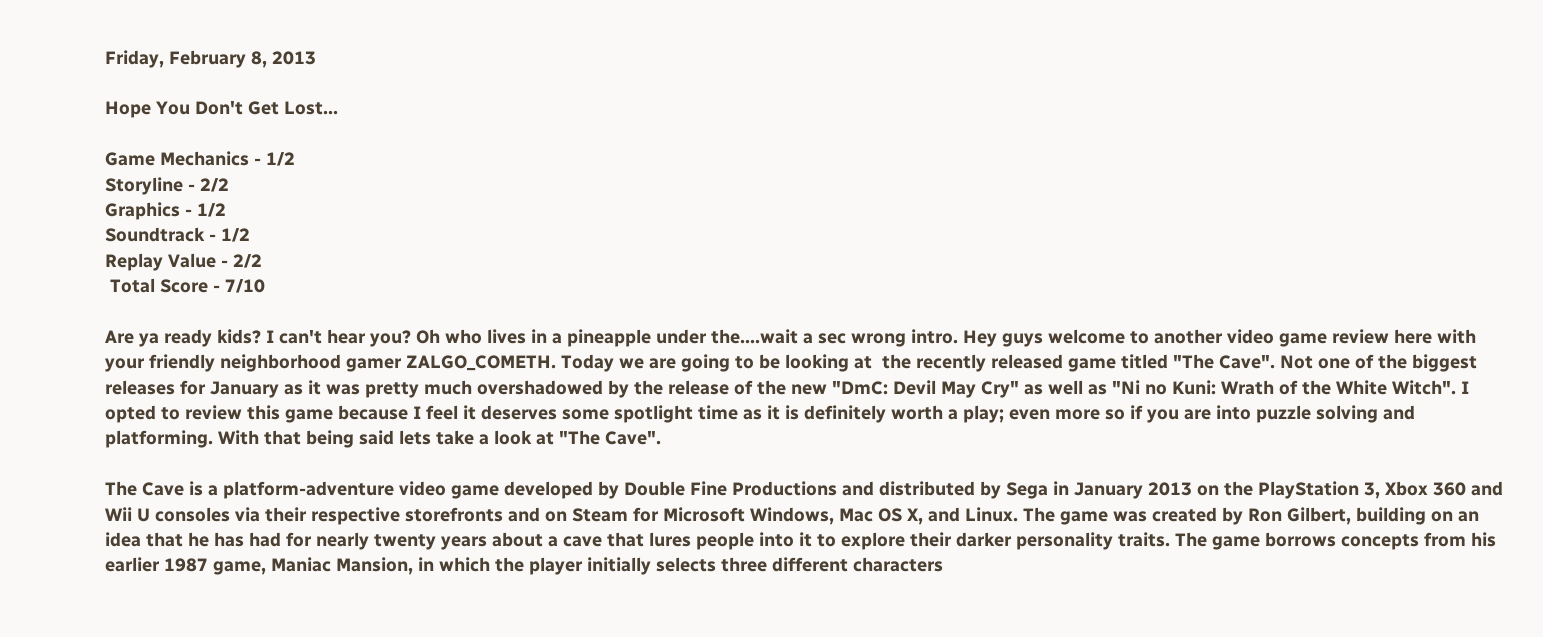Friday, February 8, 2013

Hope You Don't Get Lost...

Game Mechanics - 1/2
Storyline - 2/2
Graphics - 1/2
Soundtrack - 1/2
Replay Value - 2/2
 Total Score - 7/10

Are ya ready kids? I can't hear you? Oh who lives in a pineapple under the....wait a sec wrong intro. Hey guys welcome to another video game review here with your friendly neighborhood gamer ZALGO_COMETH. Today we are going to be looking at  the recently released game titled "The Cave". Not one of the biggest releases for January as it was pretty much overshadowed by the release of the new "DmC: Devil May Cry" as well as "Ni no Kuni: Wrath of the White Witch". I opted to review this game because I feel it deserves some spotlight time as it is definitely worth a play; even more so if you are into puzzle solving and platforming. With that being said lets take a look at "The Cave".

The Cave is a platform-adventure video game developed by Double Fine Productions and distributed by Sega in January 2013 on the PlayStation 3, Xbox 360 and Wii U consoles via their respective storefronts and on Steam for Microsoft Windows, Mac OS X, and Linux. The game was created by Ron Gilbert, building on an idea that he has had for nearly twenty years about a cave that lures people into it to explore their darker personality traits. The game borrows concepts from his earlier 1987 game, Maniac Mansion, in which the player initially selects three different characters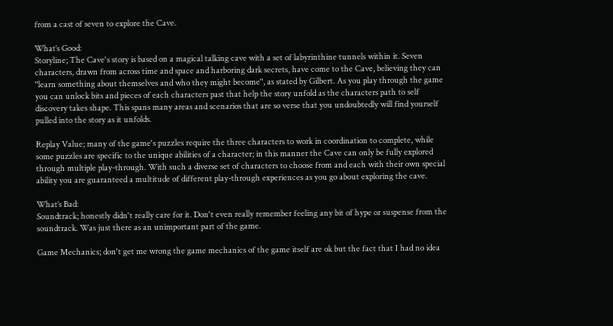from a cast of seven to explore the Cave.

What’s Good:
Storyline; The Cave's story is based on a magical talking cave with a set of labyrinthine tunnels within it. Seven characters, drawn from across time and space and harboring dark secrets, have come to the Cave, believing they can "learn something about themselves and who they might become", as stated by Gilbert. As you play through the game you can unlock bits and pieces of each characters past that help the story unfold as the characters path to self discovery takes shape. This spans many areas and scenarios that are so verse that you undoubtedly will find yourself pulled into the story as it unfolds.

Replay Value; many of the game's puzzles require the three characters to work in coordination to complete, while some puzzles are specific to the unique abilities of a character; in this manner the Cave can only be fully explored through multiple play-through. With such a diverse set of characters to choose from and each with their own special ability you are guaranteed a multitude of different play-through experiences as you go about exploring the cave.

What’s Bad:
Soundtrack; honestly didn't really care for it. Don't even really remember feeling any bit of hype or suspense from the soundtrack. Was just there as an unimportant part of the game.

Game Mechanics; don't get me wrong the game mechanics of the game itself are ok but the fact that I had no idea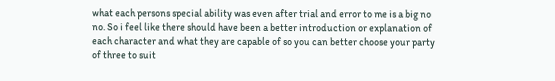what each persons special ability was even after trial and error to me is a big no no. So i feel like there should have been a better introduction or explanation of each character and what they are capable of so you can better choose your party of three to suit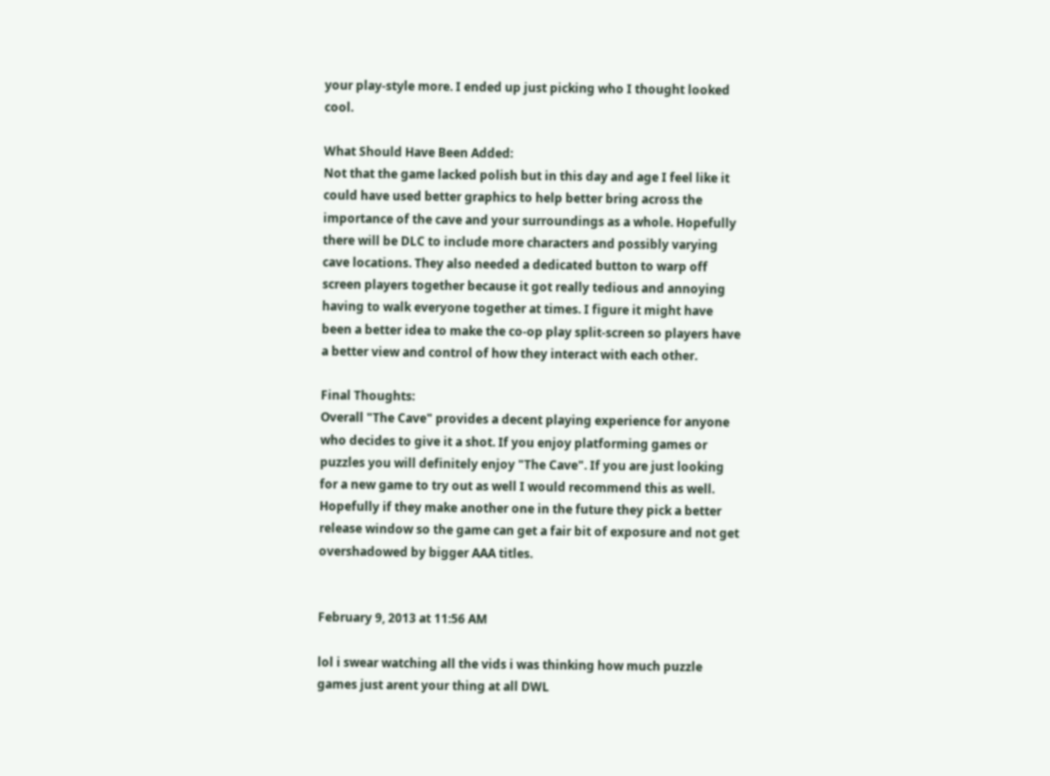your play-style more. I ended up just picking who I thought looked cool.

What Should Have Been Added:
Not that the game lacked polish but in this day and age I feel like it could have used better graphics to help better bring across the importance of the cave and your surroundings as a whole. Hopefully there will be DLC to include more characters and possibly varying cave locations. They also needed a dedicated button to warp off screen players together because it got really tedious and annoying having to walk everyone together at times. I figure it might have been a better idea to make the co-op play split-screen so players have a better view and control of how they interact with each other.

Final Thoughts:
Overall "The Cave" provides a decent playing experience for anyone who decides to give it a shot. If you enjoy platforming games or puzzles you will definitely enjoy "The Cave". If you are just looking for a new game to try out as well I would recommend this as well. Hopefully if they make another one in the future they pick a better release window so the game can get a fair bit of exposure and not get overshadowed by bigger AAA titles.


February 9, 2013 at 11:56 AM

lol i swear watching all the vids i was thinking how much puzzle games just arent your thing at all DWL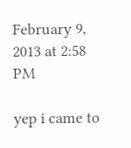February 9, 2013 at 2:58 PM

yep i came to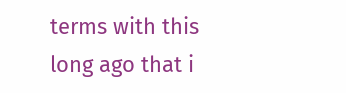terms with this long ago that i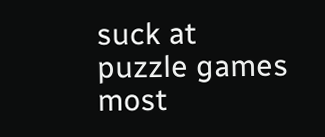suck at puzzle games most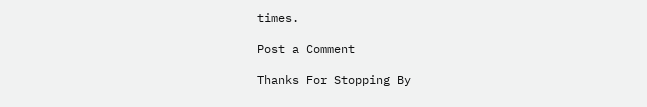times.

Post a Comment

Thanks For Stopping By